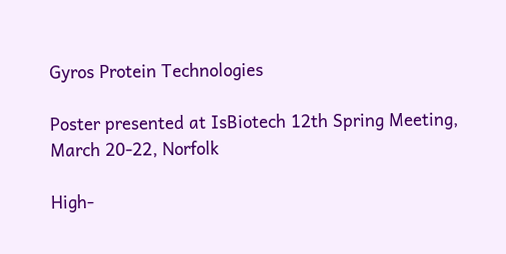Gyros Protein Technologies

Poster presented at IsBiotech 12th Spring Meeting, March 20-22, Norfolk

High-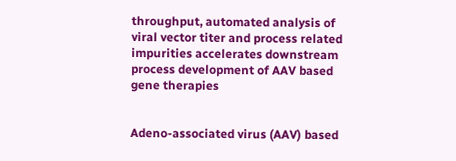throughput, automated analysis of viral vector titer and process related impurities accelerates downstream process development of AAV based gene therapies


Adeno-associated virus (AAV) based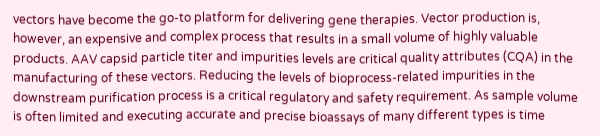vectors have become the go-to platform for delivering gene therapies. Vector production is, however, an expensive and complex process that results in a small volume of highly valuable products. AAV capsid particle titer and impurities levels are critical quality attributes (CQA) in the manufacturing of these vectors. Reducing the levels of bioprocess-related impurities in the downstream purification process is a critical regulatory and safety requirement. As sample volume is often limited and executing accurate and precise bioassays of many different types is time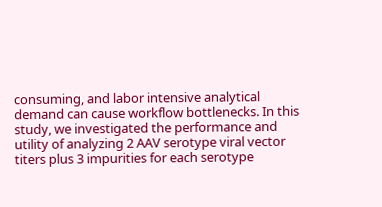consuming, and labor intensive analytical demand can cause workflow bottlenecks. In this study, we investigated the performance and utility of analyzing 2 AAV serotype viral vector titers plus 3 impurities for each serotype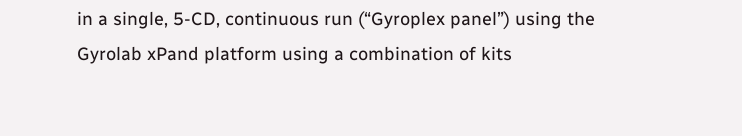in a single, 5-CD, continuous run (“Gyroplex panel”) using the Gyrolab xPand platform using a combination of kits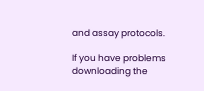and assay protocols.

If you have problems downloading the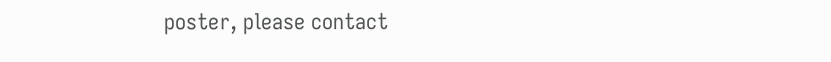poster, please contact